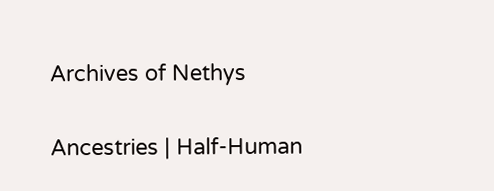Archives of Nethys

Ancestries | Half-Human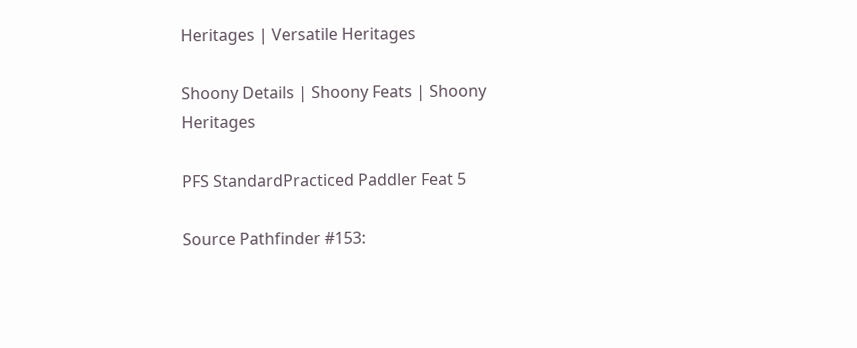Heritages | Versatile Heritages

Shoony Details | Shoony Feats | Shoony Heritages

PFS StandardPracticed Paddler Feat 5

Source Pathfinder #153: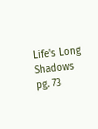Life's Long Shadows pg. 73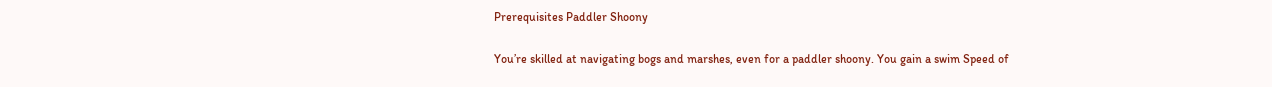Prerequisites Paddler Shoony

You’re skilled at navigating bogs and marshes, even for a paddler shoony. You gain a swim Speed of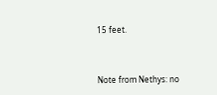15 feet.



Note from Nethys: no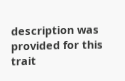description was provided for this trait